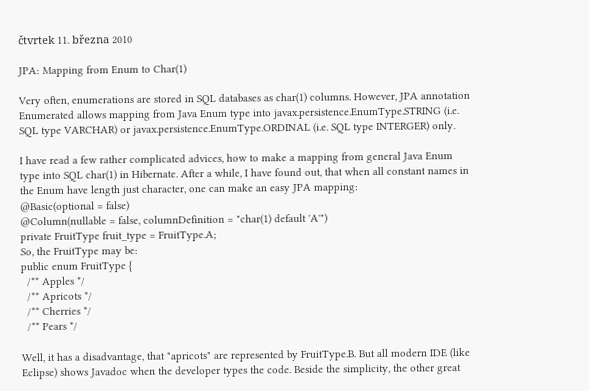čtvrtek 11. března 2010

JPA: Mapping from Enum to Char(1)

Very often, enumerations are stored in SQL databases as char(1) columns. However, JPA annotation Enumerated allows mapping from Java Enum type into javax.persistence.EnumType.STRING (i.e. SQL type VARCHAR) or javax.persistence.EnumType.ORDINAL (i.e. SQL type INTERGER) only.

I have read a few rather complicated advices, how to make a mapping from general Java Enum type into SQL char(1) in Hibernate. After a while, I have found out, that when all constant names in the Enum have length just character, one can make an easy JPA mapping:
@Basic(optional = false)
@Column(nullable = false, columnDefinition = "char(1) default 'A'")
private FruitType fruit_type = FruitType.A;
So, the FruitType may be:
public enum FruitType {
  /** Apples */
  /** Apricots */
  /** Cherries */
  /** Pears */

Well, it has a disadvantage, that "apricots" are represented by FruitType.B. But all modern IDE (like Eclipse) shows Javadoc when the developer types the code. Beside the simplicity, the other great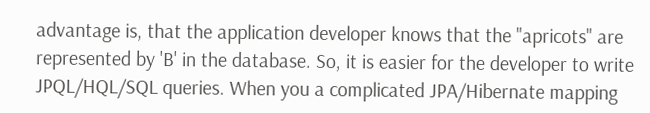advantage is, that the application developer knows that the "apricots" are represented by 'B' in the database. So, it is easier for the developer to write JPQL/HQL/SQL queries. When you a complicated JPA/Hibernate mapping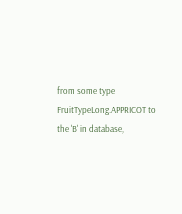from some type FruitTypeLong.APPRICOT to the 'B' in database,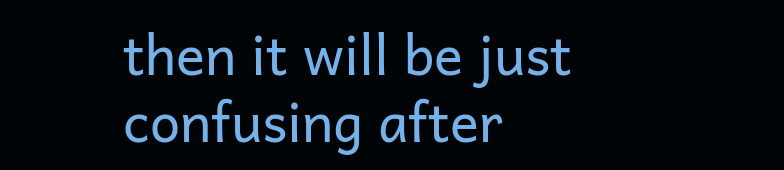then it will be just confusing after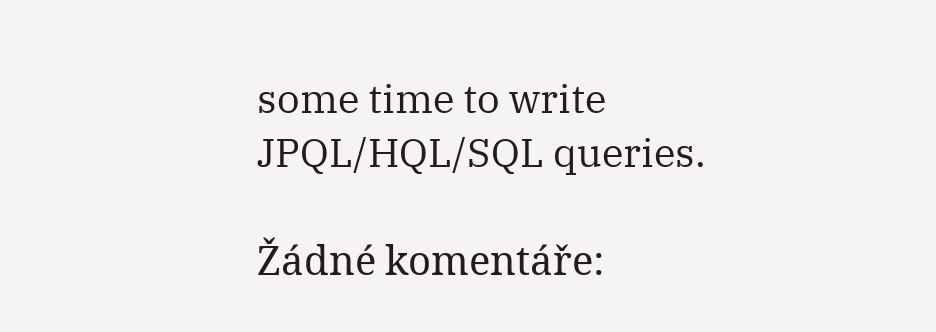some time to write JPQL/HQL/SQL queries.

Žádné komentáře: